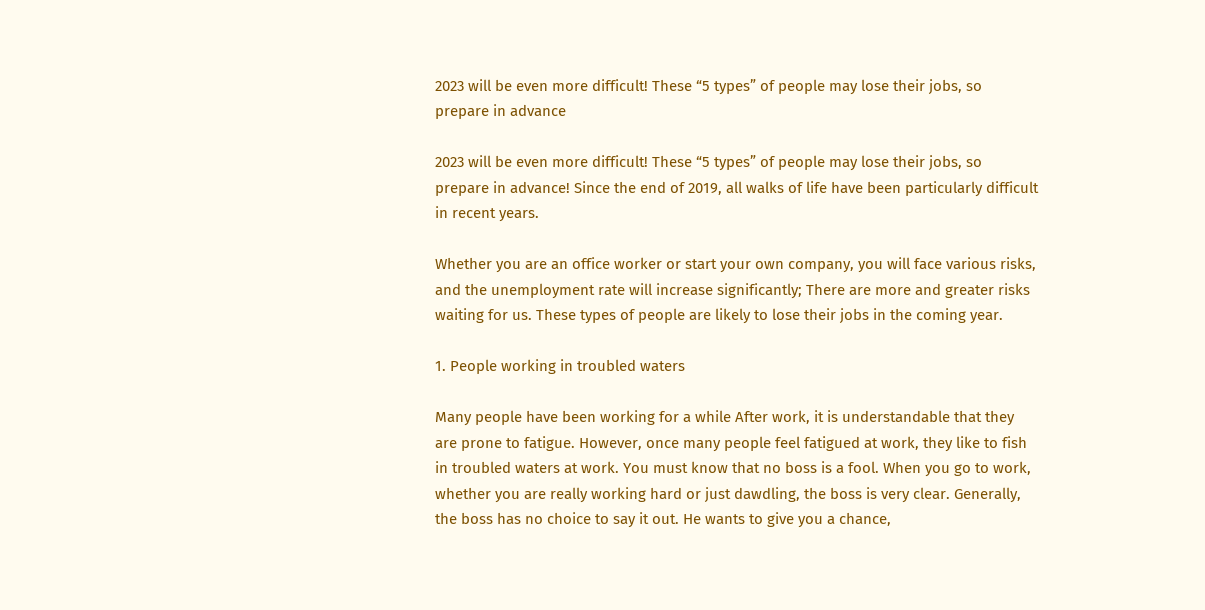2023 will be even more difficult! These “5 types” of people may lose their jobs, so prepare in advance

2023 will be even more difficult! These “5 types” of people may lose their jobs, so prepare in advance! Since the end of 2019, all walks of life have been particularly difficult in recent years.

Whether you are an office worker or start your own company, you will face various risks, and the unemployment rate will increase significantly; There are more and greater risks waiting for us. These types of people are likely to lose their jobs in the coming year.

1. People working in troubled waters

Many people have been working for a while After work, it is understandable that they are prone to fatigue. However, once many people feel fatigued at work, they like to fish in troubled waters at work. You must know that no boss is a fool. When you go to work, whether you are really working hard or just dawdling, the boss is very clear. Generally, the boss has no choice to say it out. He wants to give you a chance,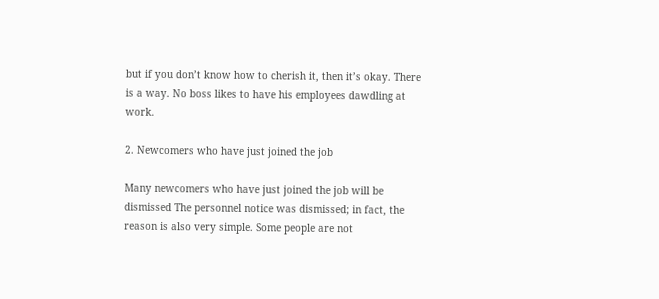but if you don’t know how to cherish it, then it’s okay. There is a way. No boss likes to have his employees dawdling at work.

2. Newcomers who have just joined the job

Many newcomers who have just joined the job will be dismissed The personnel notice was dismissed; in fact, the reason is also very simple. Some people are not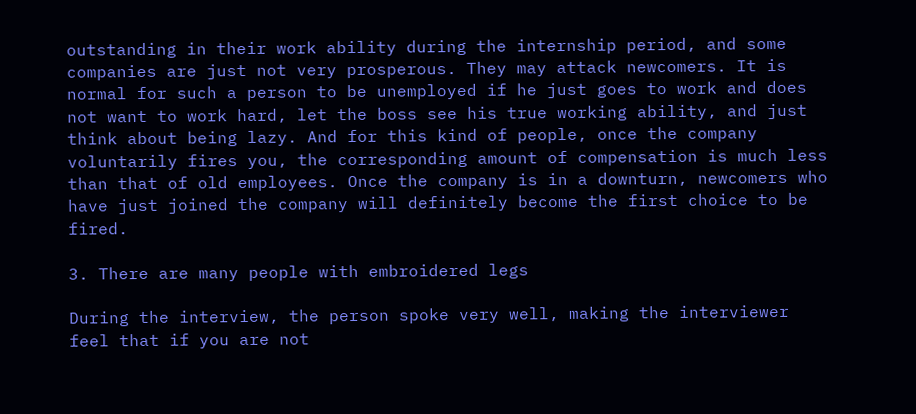outstanding in their work ability during the internship period, and some companies are just not very prosperous. They may attack newcomers. It is normal for such a person to be unemployed if he just goes to work and does not want to work hard, let the boss see his true working ability, and just think about being lazy. And for this kind of people, once the company voluntarily fires you, the corresponding amount of compensation is much less than that of old employees. Once the company is in a downturn, newcomers who have just joined the company will definitely become the first choice to be fired.

3. There are many people with embroidered legs

During the interview, the person spoke very well, making the interviewer feel that if you are not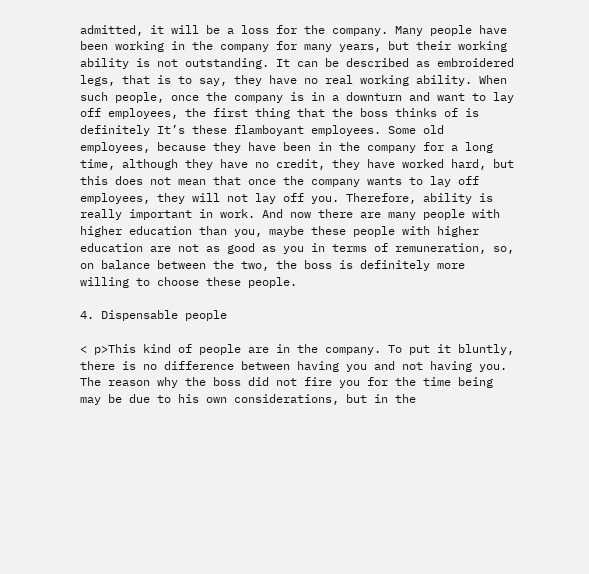admitted, it will be a loss for the company. Many people have been working in the company for many years, but their working ability is not outstanding. It can be described as embroidered legs, that is to say, they have no real working ability. When such people, once the company is in a downturn and want to lay off employees, the first thing that the boss thinks of is definitely It’s these flamboyant employees. Some old employees, because they have been in the company for a long time, although they have no credit, they have worked hard, but this does not mean that once the company wants to lay off employees, they will not lay off you. Therefore, ability is really important in work. And now there are many people with higher education than you, maybe these people with higher education are not as good as you in terms of remuneration, so, on balance between the two, the boss is definitely more willing to choose these people.

4. Dispensable people

< p>This kind of people are in the company. To put it bluntly, there is no difference between having you and not having you. The reason why the boss did not fire you for the time being may be due to his own considerations, but in the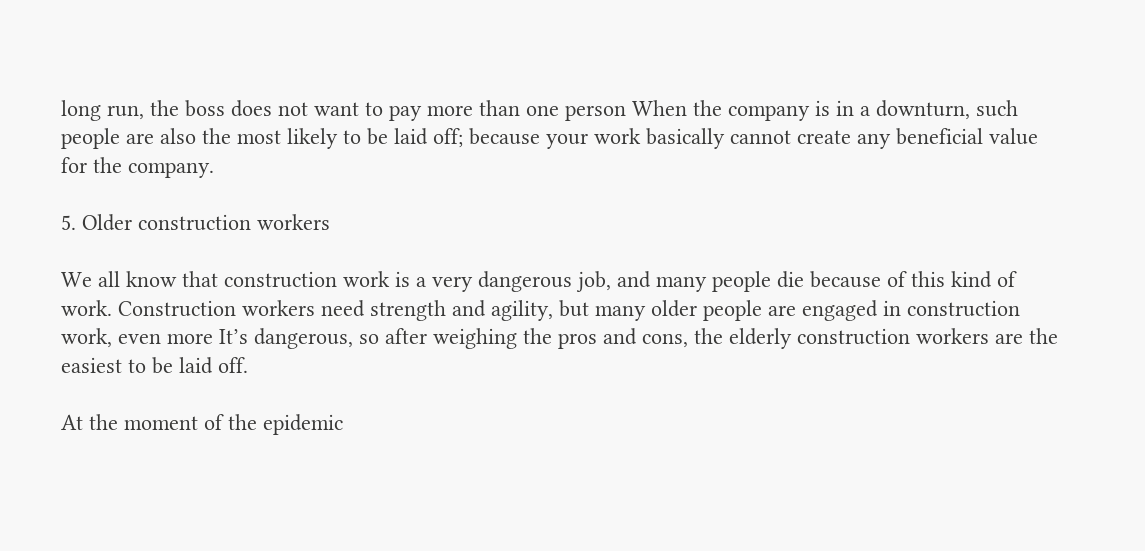long run, the boss does not want to pay more than one person When the company is in a downturn, such people are also the most likely to be laid off; because your work basically cannot create any beneficial value for the company.

5. Older construction workers

We all know that construction work is a very dangerous job, and many people die because of this kind of work. Construction workers need strength and agility, but many older people are engaged in construction work, even more It’s dangerous, so after weighing the pros and cons, the elderly construction workers are the easiest to be laid off.

At the moment of the epidemic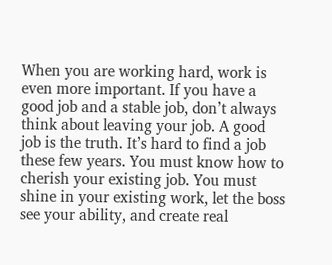When you are working hard, work is even more important. If you have a good job and a stable job, don’t always think about leaving your job. A good job is the truth. It’s hard to find a job these few years. You must know how to cherish your existing job. You must shine in your existing work, let the boss see your ability, and create real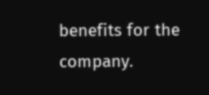benefits for the company.